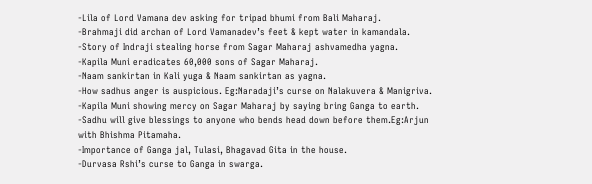-Lila of Lord Vamana dev asking for tripad bhumi from Bali Maharaj.
-Brahmaji did archan of Lord Vamanadev’s feet & kept water in kamandala.
-Story of Indraji stealing horse from Sagar Maharaj ashvamedha yagna.
-Kapila Muni eradicates 60,000 sons of Sagar Maharaj.
-Naam sankirtan in Kali yuga & Naam sankirtan as yagna.
-How sadhus anger is auspicious. Eg:Naradaji’s curse on Nalakuvera & Manigriva.
-Kapila Muni showing mercy on Sagar Maharaj by saying bring Ganga to earth.
-Sadhu will give blessings to anyone who bends head down before them.Eg:Arjun with Bhishma Pitamaha.
-Importance of Ganga jal, Tulasi, Bhagavad Gita in the house.
-Durvasa Rshi’s curse to Ganga in swarga.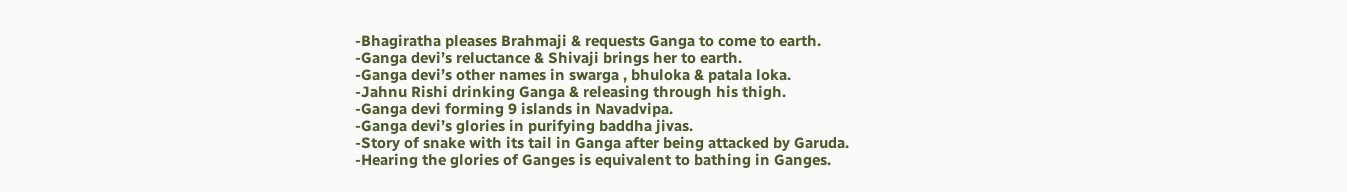-Bhagiratha pleases Brahmaji & requests Ganga to come to earth.
-Ganga devi’s reluctance & Shivaji brings her to earth.
-Ganga devi’s other names in swarga , bhuloka & patala loka.
-Jahnu Rishi drinking Ganga & releasing through his thigh.
-Ganga devi forming 9 islands in Navadvipa.
-Ganga devi’s glories in purifying baddha jivas.
-Story of snake with its tail in Ganga after being attacked by Garuda.
-Hearing the glories of Ganges is equivalent to bathing in Ganges.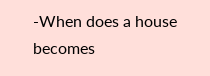-When does a house becomes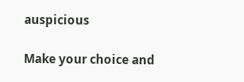auspicious

Make your choice and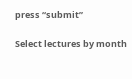press “submit”

Select lectures by month